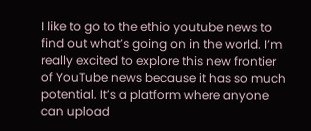I like to go to the ethio youtube news to find out what’s going on in the world. I’m really excited to explore this new frontier of YouTube news because it has so much potential. It’s a platform where anyone can upload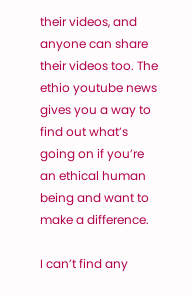their videos, and anyone can share their videos too. The ethio youtube news gives you a way to find out what’s going on if you’re an ethical human being and want to make a difference.

I can’t find any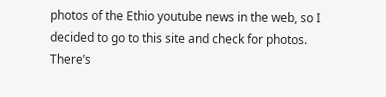photos of the Ethio youtube news in the web, so I decided to go to this site and check for photos. There’s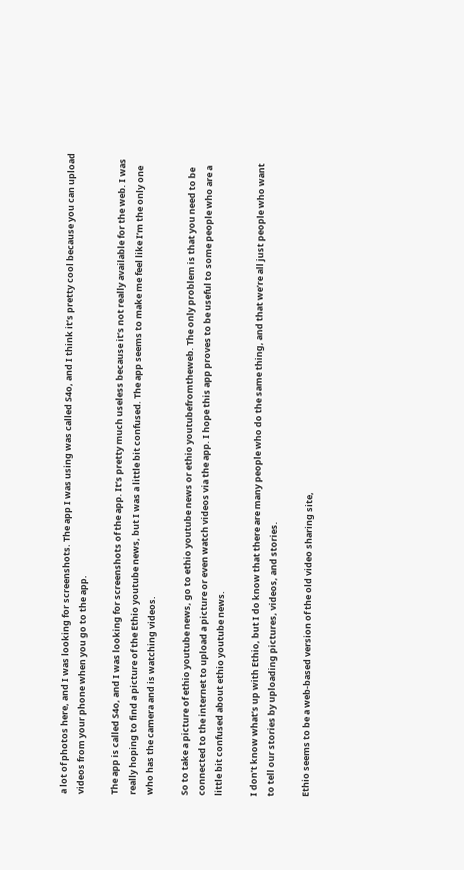a lot of photos here, and I was looking for screenshots. The app I was using was called S4o, and I think it’s pretty cool because you can upload videos from your phone when you go to the app.

The app is called S4o, and I was looking for screenshots of the app. It’s pretty much useless because it’s not really available for the web. I was really hoping to find a picture of the Ethio youtube news, but I was a little bit confused. The app seems to make me feel like I’m the only one who has the camera and is watching videos.

So to take a picture of ethio youtube news, go to ethio youtube news or ethio youtubefromtheweb. The only problem is that you need to be connected to the internet to upload a picture or even watch videos via the app. I hope this app proves to be useful to some people who are a little bit confused about ethio youtube news.

I don’t know what’s up with Ethio, but I do know that there are many people who do the same thing, and that we’re all just people who want to tell our stories by uploading pictures, videos, and stories.

Ethio seems to be a web-based version of the old video sharing site,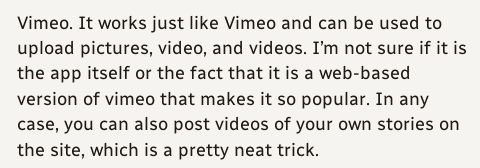Vimeo. It works just like Vimeo and can be used to upload pictures, video, and videos. I’m not sure if it is the app itself or the fact that it is a web-based version of vimeo that makes it so popular. In any case, you can also post videos of your own stories on the site, which is a pretty neat trick.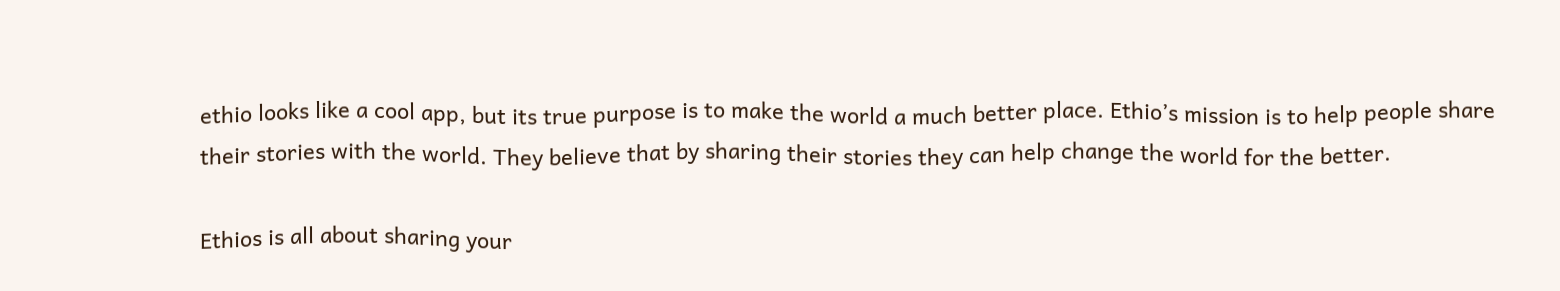ethio looks like a cool app, but its true purpose is to make the world a much better place. Ethio’s mission is to help people share their stories with the world. They believe that by sharing their stories they can help change the world for the better.

Ethios is all about sharing your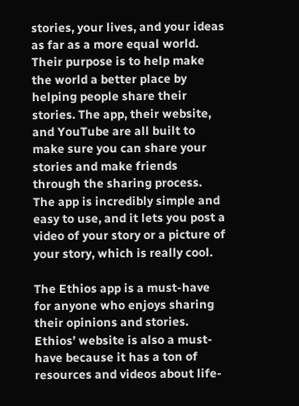stories, your lives, and your ideas as far as a more equal world. Their purpose is to help make the world a better place by helping people share their stories. The app, their website, and YouTube are all built to make sure you can share your stories and make friends through the sharing process. The app is incredibly simple and easy to use, and it lets you post a video of your story or a picture of your story, which is really cool.

The Ethios app is a must-have for anyone who enjoys sharing their opinions and stories. Ethios’ website is also a must-have because it has a ton of resources and videos about life-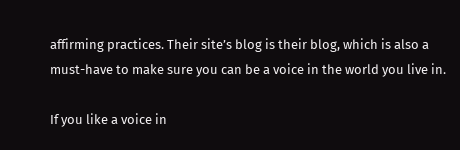affirming practices. Their site’s blog is their blog, which is also a must-have to make sure you can be a voice in the world you live in.

If you like a voice in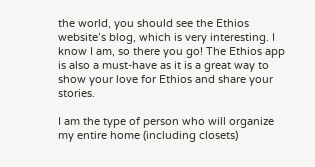the world, you should see the Ethios website’s blog, which is very interesting. I know I am, so there you go! The Ethios app is also a must-have as it is a great way to show your love for Ethios and share your stories.

I am the type of person who will organize my entire home (including closets)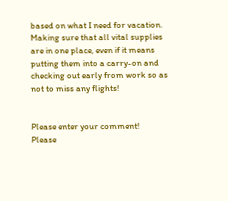based on what I need for vacation. Making sure that all vital supplies are in one place, even if it means putting them into a carry-on and checking out early from work so as not to miss any flights!


Please enter your comment!
Please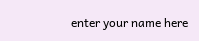enter your name here